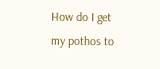How do I get my pothos to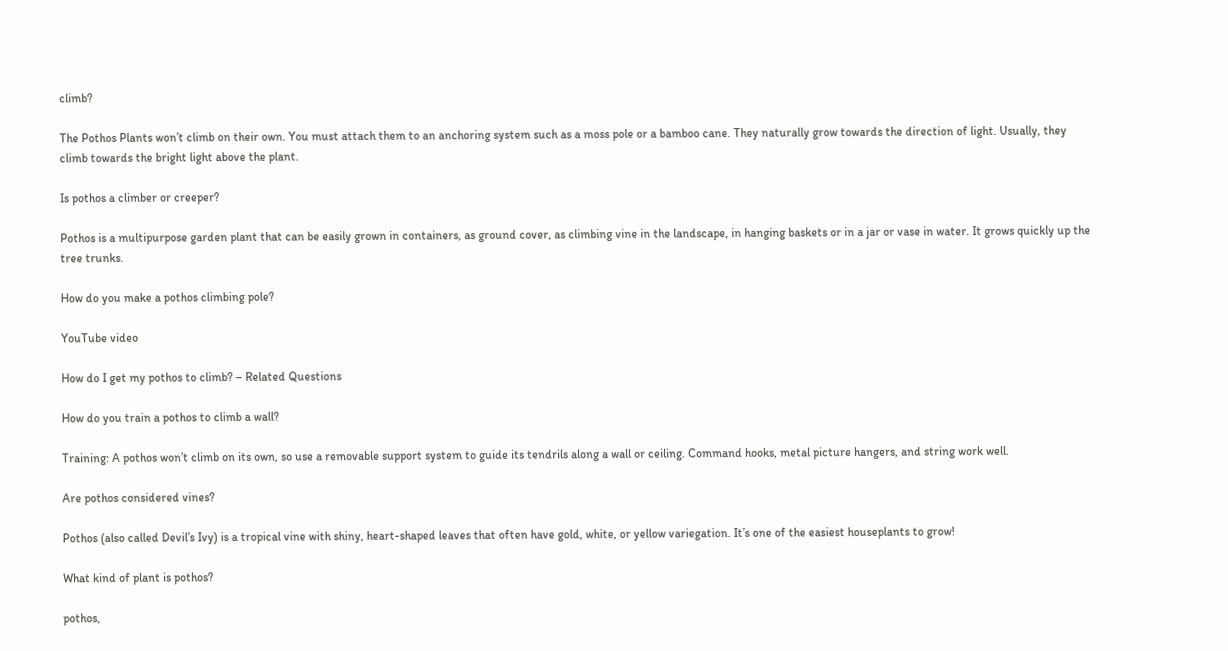climb?

The Pothos Plants won’t climb on their own. You must attach them to an anchoring system such as a moss pole or a bamboo cane. They naturally grow towards the direction of light. Usually, they climb towards the bright light above the plant.

Is pothos a climber or creeper?

Pothos is a multipurpose garden plant that can be easily grown in containers, as ground cover, as climbing vine in the landscape, in hanging baskets or in a jar or vase in water. It grows quickly up the tree trunks.

How do you make a pothos climbing pole?

YouTube video

How do I get my pothos to climb? – Related Questions

How do you train a pothos to climb a wall?

Training: A pothos won’t climb on its own, so use a removable support system to guide its tendrils along a wall or ceiling. Command hooks, metal picture hangers, and string work well.

Are pothos considered vines?

Pothos (also called Devil’s Ivy) is a tropical vine with shiny, heart-shaped leaves that often have gold, white, or yellow variegation. It’s one of the easiest houseplants to grow!

What kind of plant is pothos?

pothos,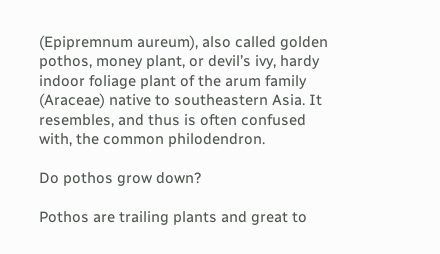(Epipremnum aureum), also called golden pothos, money plant, or devil’s ivy, hardy indoor foliage plant of the arum family (Araceae) native to southeastern Asia. It resembles, and thus is often confused with, the common philodendron.

Do pothos grow down?

Pothos are trailing plants and great to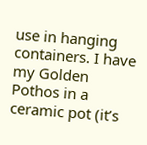use in hanging containers. I have my Golden Pothos in a ceramic pot (it’s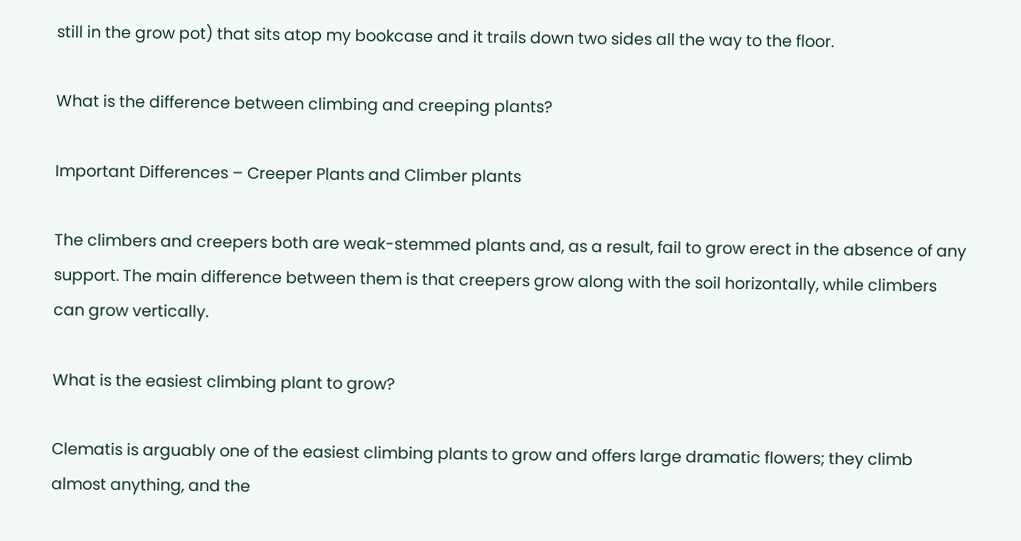still in the grow pot) that sits atop my bookcase and it trails down two sides all the way to the floor.

What is the difference between climbing and creeping plants?

Important Differences – Creeper Plants and Climber plants

The climbers and creepers both are weak-stemmed plants and, as a result, fail to grow erect in the absence of any support. The main difference between them is that creepers grow along with the soil horizontally, while climbers can grow vertically.

What is the easiest climbing plant to grow?

Clematis is arguably one of the easiest climbing plants to grow and offers large dramatic flowers; they climb almost anything, and the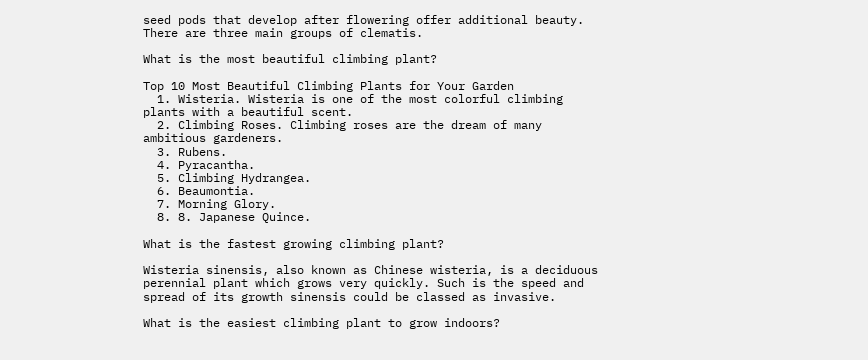seed pods that develop after flowering offer additional beauty. There are three main groups of clematis.

What is the most beautiful climbing plant?

Top 10 Most Beautiful Climbing Plants for Your Garden
  1. Wisteria. Wisteria is one of the most colorful climbing plants with a beautiful scent.
  2. Climbing Roses. Climbing roses are the dream of many ambitious gardeners.
  3. Rubens.
  4. Pyracantha.
  5. Climbing Hydrangea.
  6. Beaumontia.
  7. Morning Glory.
  8. 8. Japanese Quince.

What is the fastest growing climbing plant?

Wisteria sinensis, also known as Chinese wisteria, is a deciduous perennial plant which grows very quickly. Such is the speed and spread of its growth sinensis could be classed as invasive.

What is the easiest climbing plant to grow indoors?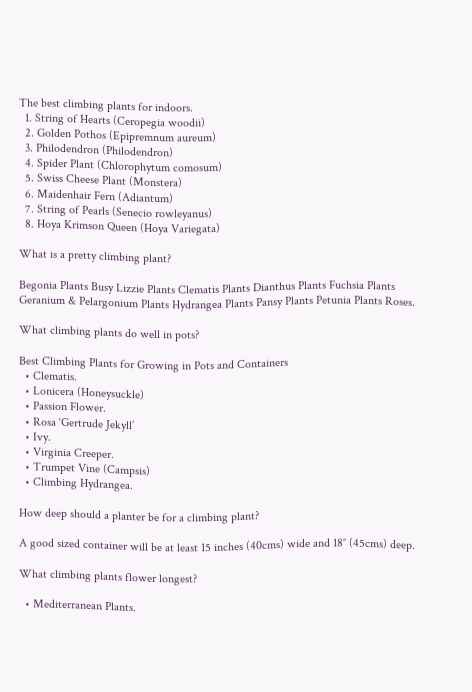The best climbing plants for indoors.
  1. String of Hearts (Ceropegia woodii)
  2. Golden Pothos (Epipremnum aureum)
  3. Philodendron (Philodendron)
  4. Spider Plant (Chlorophytum comosum)
  5. Swiss Cheese Plant (Monstera)
  6. Maidenhair Fern (Adiantum)
  7. String of Pearls (Senecio rowleyanus)
  8. Hoya Krimson Queen (Hoya Variegata)

What is a pretty climbing plant?

Begonia Plants Busy Lizzie Plants Clematis Plants Dianthus Plants Fuchsia Plants Geranium & Pelargonium Plants Hydrangea Plants Pansy Plants Petunia Plants Roses.

What climbing plants do well in pots?

Best Climbing Plants for Growing in Pots and Containers
  • Clematis.
  • Lonicera (Honeysuckle)
  • Passion Flower.
  • Rosa ‘Gertrude Jekyll’
  • Ivy.
  • Virginia Creeper.
  • Trumpet Vine (Campsis)
  • Climbing Hydrangea.

How deep should a planter be for a climbing plant?

A good sized container will be at least 15 inches (40cms) wide and 18″ (45cms) deep.

What climbing plants flower longest?

  • Mediterranean Plants.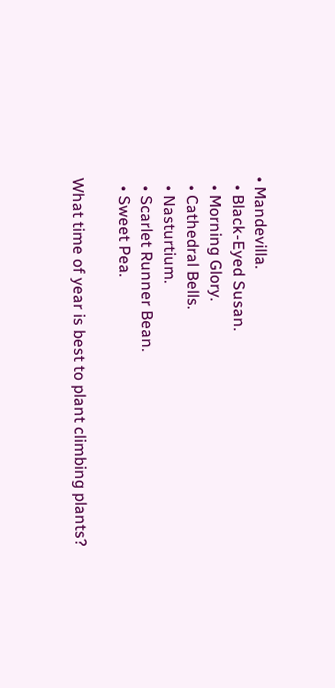• Mandevilla.
  • Black-Eyed Susan.
  • Morning Glory.
  • Cathedral Bells.
  • Nasturtium.
  • Scarlet Runner Bean.
  • Sweet Pea.

What time of year is best to plant climbing plants?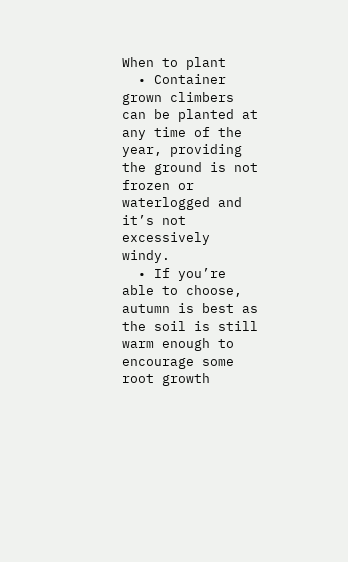When to plant
  • Container grown climbers can be planted at any time of the year, providing the ground is not frozen or waterlogged and it’s not excessively windy.
  • If you’re able to choose, autumn is best as the soil is still warm enough to encourage some root growth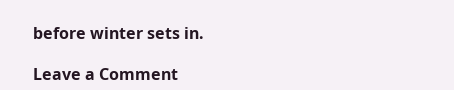before winter sets in.

Leave a Comment